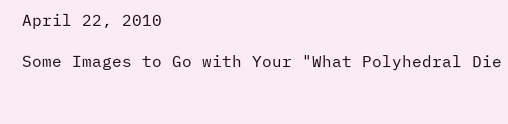April 22, 2010

Some Images to Go with Your "What Polyhedral Die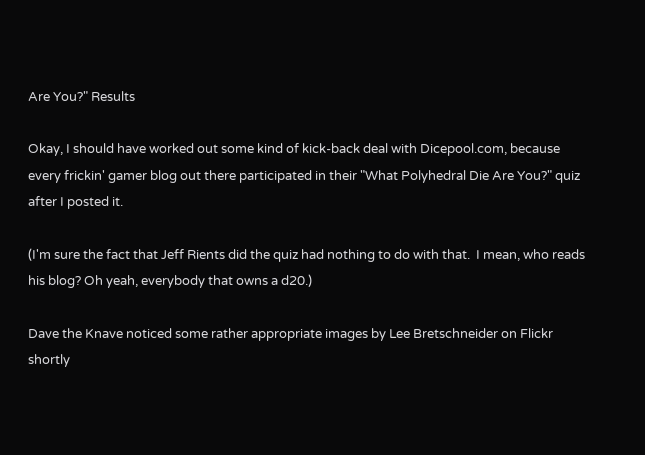Are You?" Results

Okay, I should have worked out some kind of kick-back deal with Dicepool.com, because every frickin' gamer blog out there participated in their "What Polyhedral Die Are You?" quiz after I posted it.

(I'm sure the fact that Jeff Rients did the quiz had nothing to do with that.  I mean, who reads his blog? Oh yeah, everybody that owns a d20.)

Dave the Knave noticed some rather appropriate images by Lee Bretschneider on Flickr shortly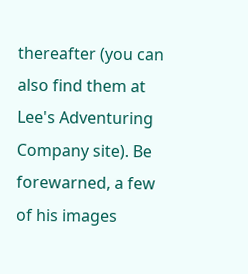thereafter (you can also find them at Lee's Adventuring Company site). Be forewarned, a few of his images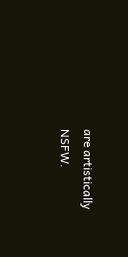are artistically NSFW.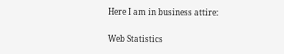Here I am in business attire:

Web Statistics